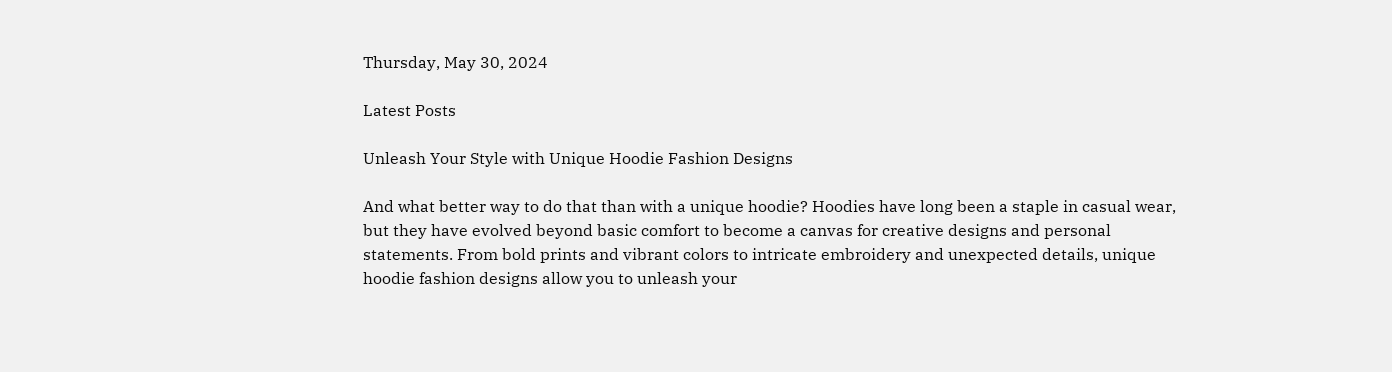Thursday, May 30, 2024

Latest Posts

Unleash Your Style with Unique Hoodie Fashion Designs

And what better way to do that than with a unique hoodie? Hoodies have long been a staple in casual wear, but they have evolved beyond basic comfort to become a canvas for creative designs and personal statements. From bold prints and vibrant colors to intricate embroidery and unexpected details, unique hoodie fashion designs allow you to unleash your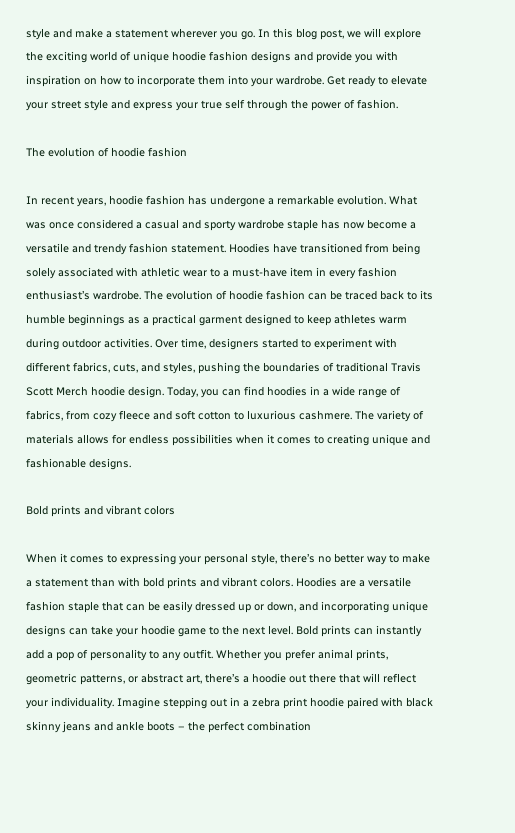style and make a statement wherever you go. In this blog post, we will explore the exciting world of unique hoodie fashion designs and provide you with inspiration on how to incorporate them into your wardrobe. Get ready to elevate your street style and express your true self through the power of fashion.

The evolution of hoodie fashion

In recent years, hoodie fashion has undergone a remarkable evolution. What was once considered a casual and sporty wardrobe staple has now become a versatile and trendy fashion statement. Hoodies have transitioned from being solely associated with athletic wear to a must-have item in every fashion enthusiast’s wardrobe. The evolution of hoodie fashion can be traced back to its humble beginnings as a practical garment designed to keep athletes warm during outdoor activities. Over time, designers started to experiment with different fabrics, cuts, and styles, pushing the boundaries of traditional Travis Scott Merch hoodie design. Today, you can find hoodies in a wide range of fabrics, from cozy fleece and soft cotton to luxurious cashmere. The variety of materials allows for endless possibilities when it comes to creating unique and fashionable designs.

Bold prints and vibrant colors

When it comes to expressing your personal style, there’s no better way to make a statement than with bold prints and vibrant colors. Hoodies are a versatile fashion staple that can be easily dressed up or down, and incorporating unique designs can take your hoodie game to the next level. Bold prints can instantly add a pop of personality to any outfit. Whether you prefer animal prints, geometric patterns, or abstract art, there’s a hoodie out there that will reflect your individuality. Imagine stepping out in a zebra print hoodie paired with black skinny jeans and ankle boots – the perfect combination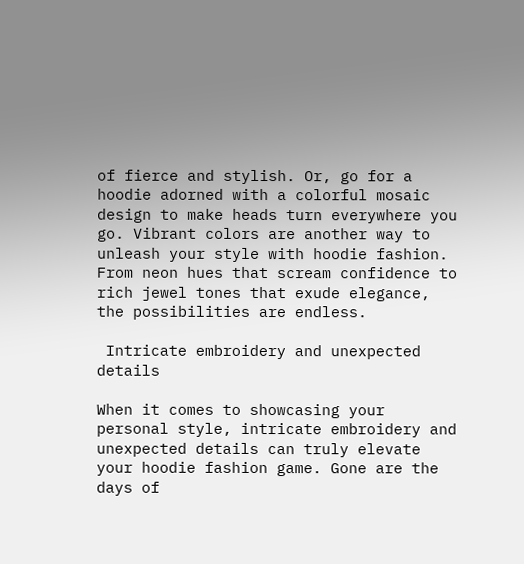of fierce and stylish. Or, go for a hoodie adorned with a colorful mosaic design to make heads turn everywhere you go. Vibrant colors are another way to unleash your style with hoodie fashion. From neon hues that scream confidence to rich jewel tones that exude elegance, the possibilities are endless.

 Intricate embroidery and unexpected details

When it comes to showcasing your personal style, intricate embroidery and unexpected details can truly elevate your hoodie fashion game. Gone are the days of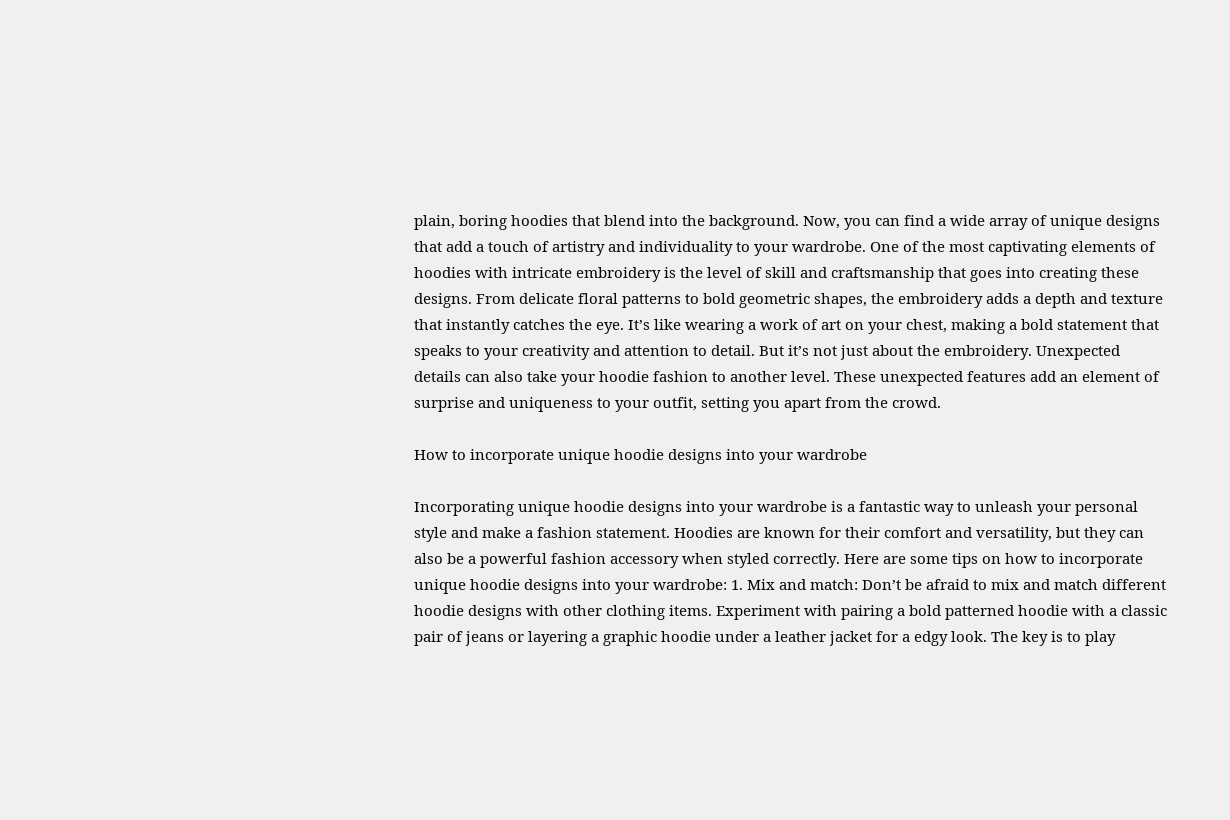plain, boring hoodies that blend into the background. Now, you can find a wide array of unique designs that add a touch of artistry and individuality to your wardrobe. One of the most captivating elements of hoodies with intricate embroidery is the level of skill and craftsmanship that goes into creating these designs. From delicate floral patterns to bold geometric shapes, the embroidery adds a depth and texture that instantly catches the eye. It’s like wearing a work of art on your chest, making a bold statement that speaks to your creativity and attention to detail. But it’s not just about the embroidery. Unexpected details can also take your hoodie fashion to another level. These unexpected features add an element of surprise and uniqueness to your outfit, setting you apart from the crowd.

How to incorporate unique hoodie designs into your wardrobe

Incorporating unique hoodie designs into your wardrobe is a fantastic way to unleash your personal style and make a fashion statement. Hoodies are known for their comfort and versatility, but they can also be a powerful fashion accessory when styled correctly. Here are some tips on how to incorporate unique hoodie designs into your wardrobe: 1. Mix and match: Don’t be afraid to mix and match different hoodie designs with other clothing items. Experiment with pairing a bold patterned hoodie with a classic pair of jeans or layering a graphic hoodie under a leather jacket for a edgy look. The key is to play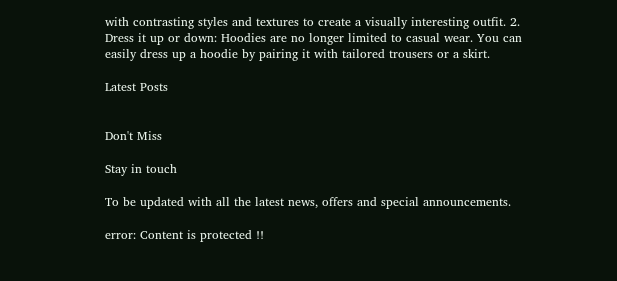with contrasting styles and textures to create a visually interesting outfit. 2. Dress it up or down: Hoodies are no longer limited to casual wear. You can easily dress up a hoodie by pairing it with tailored trousers or a skirt.

Latest Posts


Don't Miss

Stay in touch

To be updated with all the latest news, offers and special announcements.

error: Content is protected !!